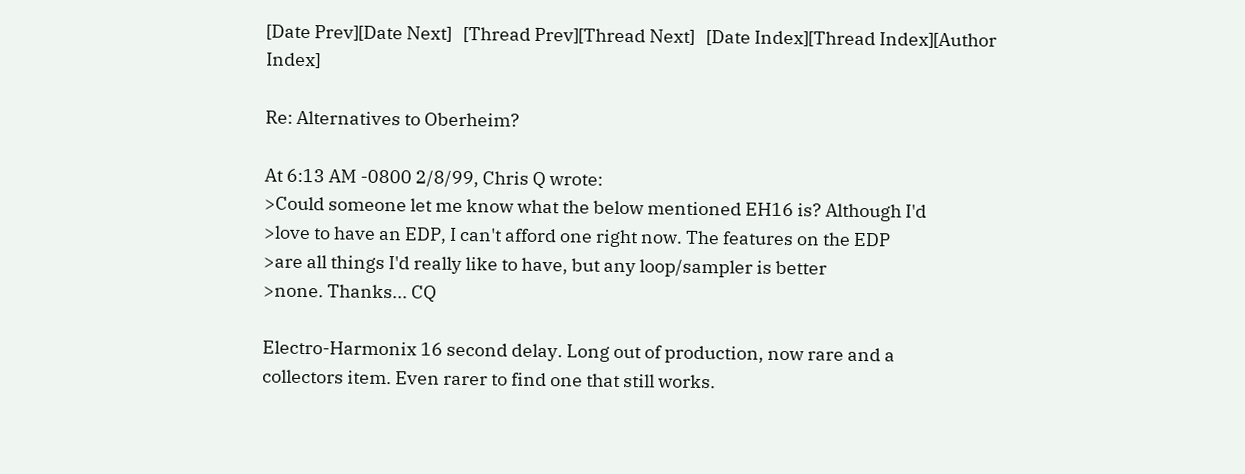[Date Prev][Date Next]   [Thread Prev][Thread Next]   [Date Index][Thread Index][Author Index]

Re: Alternatives to Oberheim?

At 6:13 AM -0800 2/8/99, Chris Q wrote:
>Could someone let me know what the below mentioned EH16 is? Although I'd
>love to have an EDP, I can't afford one right now. The features on the EDP
>are all things I'd really like to have, but any loop/sampler is better
>none. Thanks... CQ

Electro-Harmonix 16 second delay. Long out of production, now rare and a
collectors item. Even rarer to find one that still works.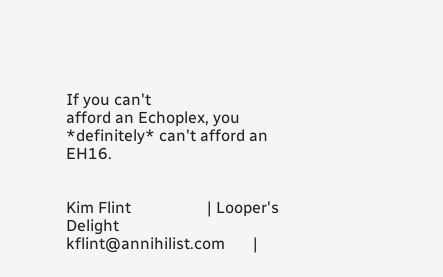If you can't
afford an Echoplex, you *definitely* can't afford an EH16.


Kim Flint                   | Looper's Delight
kflint@annihilist.com       |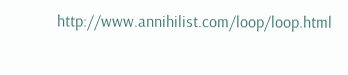http://www.annihilist.com/loop/loop.html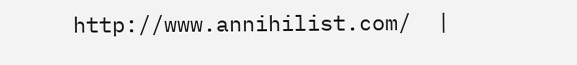http://www.annihilist.com/  |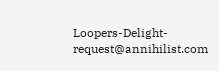Loopers-Delight-request@annihilist.com